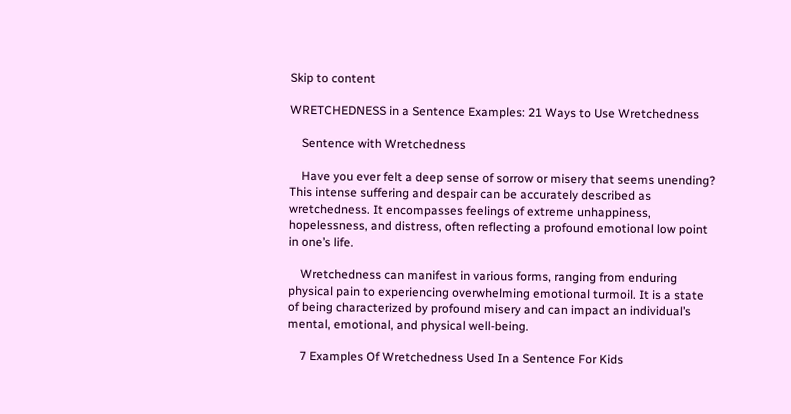Skip to content

WRETCHEDNESS in a Sentence Examples: 21 Ways to Use Wretchedness

    Sentence with Wretchedness

    Have you ever felt a deep sense of sorrow or misery that seems unending? This intense suffering and despair can be accurately described as wretchedness. It encompasses feelings of extreme unhappiness, hopelessness, and distress, often reflecting a profound emotional low point in one’s life.

    Wretchedness can manifest in various forms, ranging from enduring physical pain to experiencing overwhelming emotional turmoil. It is a state of being characterized by profound misery and can impact an individual’s mental, emotional, and physical well-being.

    7 Examples Of Wretchedness Used In a Sentence For Kids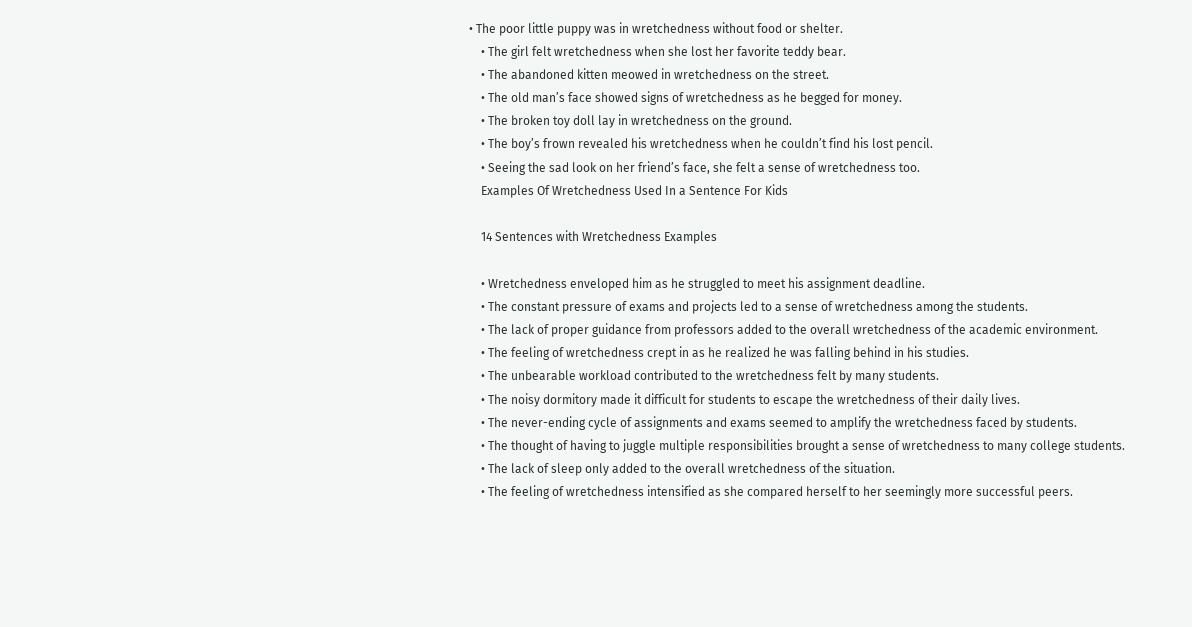• The poor little puppy was in wretchedness without food or shelter.
    • The girl felt wretchedness when she lost her favorite teddy bear.
    • The abandoned kitten meowed in wretchedness on the street.
    • The old man’s face showed signs of wretchedness as he begged for money.
    • The broken toy doll lay in wretchedness on the ground.
    • The boy’s frown revealed his wretchedness when he couldn’t find his lost pencil.
    • Seeing the sad look on her friend’s face, she felt a sense of wretchedness too.
    Examples Of Wretchedness Used In a Sentence For Kids

    14 Sentences with Wretchedness Examples

    • Wretchedness enveloped him as he struggled to meet his assignment deadline.
    • The constant pressure of exams and projects led to a sense of wretchedness among the students.
    • The lack of proper guidance from professors added to the overall wretchedness of the academic environment.
    • The feeling of wretchedness crept in as he realized he was falling behind in his studies.
    • The unbearable workload contributed to the wretchedness felt by many students.
    • The noisy dormitory made it difficult for students to escape the wretchedness of their daily lives.
    • The never-ending cycle of assignments and exams seemed to amplify the wretchedness faced by students.
    • The thought of having to juggle multiple responsibilities brought a sense of wretchedness to many college students.
    • The lack of sleep only added to the overall wretchedness of the situation.
    • The feeling of wretchedness intensified as she compared herself to her seemingly more successful peers.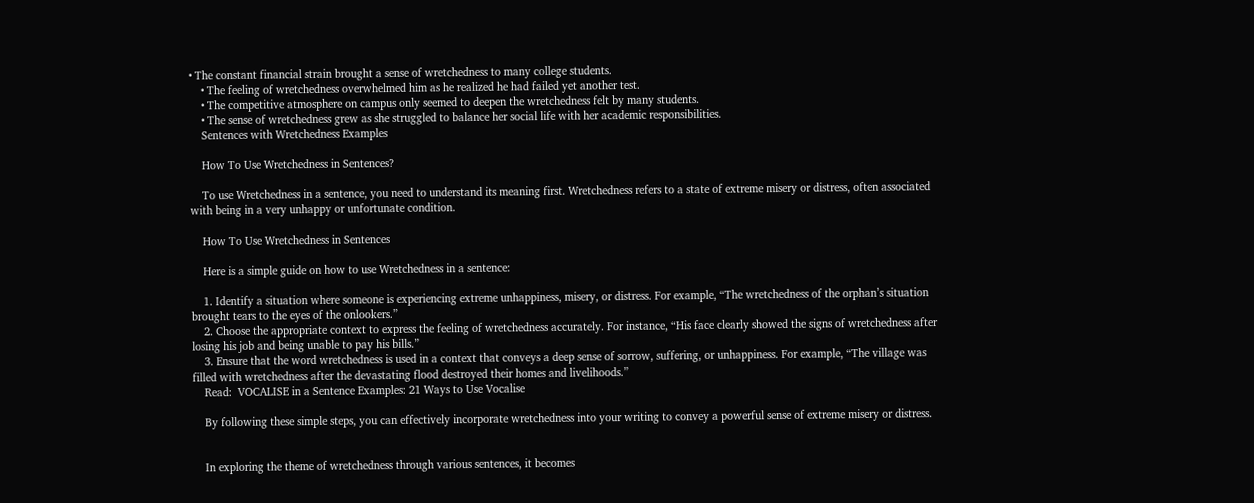• The constant financial strain brought a sense of wretchedness to many college students.
    • The feeling of wretchedness overwhelmed him as he realized he had failed yet another test.
    • The competitive atmosphere on campus only seemed to deepen the wretchedness felt by many students.
    • The sense of wretchedness grew as she struggled to balance her social life with her academic responsibilities.
    Sentences with Wretchedness Examples

    How To Use Wretchedness in Sentences?

    To use Wretchedness in a sentence, you need to understand its meaning first. Wretchedness refers to a state of extreme misery or distress, often associated with being in a very unhappy or unfortunate condition.

    How To Use Wretchedness in Sentences

    Here is a simple guide on how to use Wretchedness in a sentence:

    1. Identify a situation where someone is experiencing extreme unhappiness, misery, or distress. For example, “The wretchedness of the orphan’s situation brought tears to the eyes of the onlookers.”
    2. Choose the appropriate context to express the feeling of wretchedness accurately. For instance, “His face clearly showed the signs of wretchedness after losing his job and being unable to pay his bills.”
    3. Ensure that the word wretchedness is used in a context that conveys a deep sense of sorrow, suffering, or unhappiness. For example, “The village was filled with wretchedness after the devastating flood destroyed their homes and livelihoods.”
    Read:  VOCALISE in a Sentence Examples: 21 Ways to Use Vocalise

    By following these simple steps, you can effectively incorporate wretchedness into your writing to convey a powerful sense of extreme misery or distress.


    In exploring the theme of wretchedness through various sentences, it becomes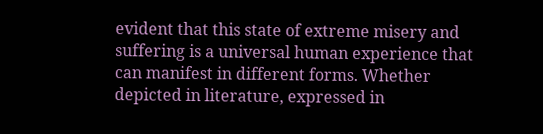evident that this state of extreme misery and suffering is a universal human experience that can manifest in different forms. Whether depicted in literature, expressed in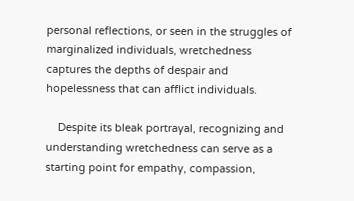personal reflections, or seen in the struggles of marginalized individuals, wretchedness captures the depths of despair and hopelessness that can afflict individuals.

    Despite its bleak portrayal, recognizing and understanding wretchedness can serve as a starting point for empathy, compassion,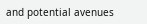and potential avenues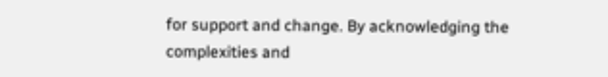for support and change. By acknowledging the complexities and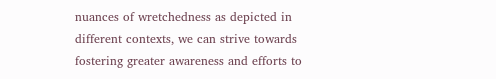nuances of wretchedness as depicted in different contexts, we can strive towards fostering greater awareness and efforts to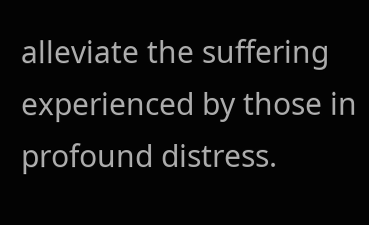alleviate the suffering experienced by those in profound distress.